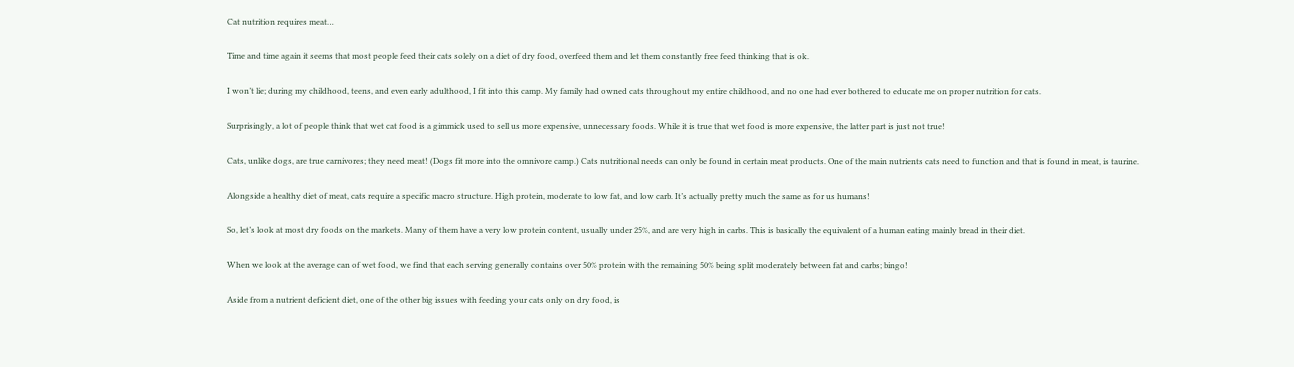Cat nutrition requires meat…

Time and time again it seems that most people feed their cats solely on a diet of dry food, overfeed them and let them constantly free feed thinking that is ok.

I won’t lie; during my childhood, teens, and even early adulthood, I fit into this camp. My family had owned cats throughout my entire childhood, and no one had ever bothered to educate me on proper nutrition for cats.

Surprisingly, a lot of people think that wet cat food is a gimmick used to sell us more expensive, unnecessary foods. While it is true that wet food is more expensive, the latter part is just not true!

Cats, unlike dogs, are true carnivores; they need meat! (Dogs fit more into the omnivore camp.) Cats nutritional needs can only be found in certain meat products. One of the main nutrients cats need to function and that is found in meat, is taurine.

Alongside a healthy diet of meat, cats require a specific macro structure. High protein, moderate to low fat, and low carb. It’s actually pretty much the same as for us humans!

So, let’s look at most dry foods on the markets. Many of them have a very low protein content, usually under 25%, and are very high in carbs. This is basically the equivalent of a human eating mainly bread in their diet.

When we look at the average can of wet food, we find that each serving generally contains over 50% protein with the remaining 50% being split moderately between fat and carbs; bingo!

Aside from a nutrient deficient diet, one of the other big issues with feeding your cats only on dry food, is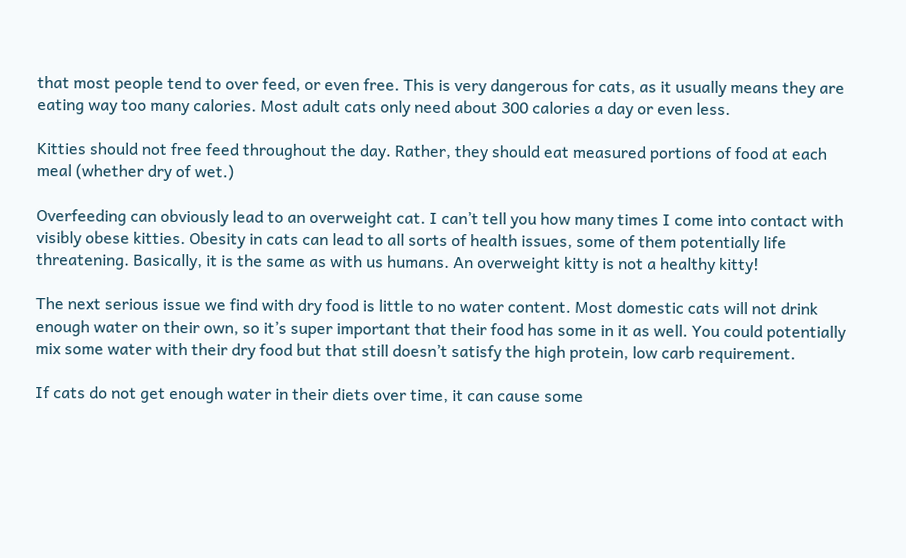that most people tend to over feed, or even free. This is very dangerous for cats, as it usually means they are eating way too many calories. Most adult cats only need about 300 calories a day or even less.

Kitties should not free feed throughout the day. Rather, they should eat measured portions of food at each meal (whether dry of wet.)

Overfeeding can obviously lead to an overweight cat. I can’t tell you how many times I come into contact with visibly obese kitties. Obesity in cats can lead to all sorts of health issues, some of them potentially life threatening. Basically, it is the same as with us humans. An overweight kitty is not a healthy kitty!

The next serious issue we find with dry food is little to no water content. Most domestic cats will not drink enough water on their own, so it’s super important that their food has some in it as well. You could potentially mix some water with their dry food but that still doesn’t satisfy the high protein, low carb requirement.

If cats do not get enough water in their diets over time, it can cause some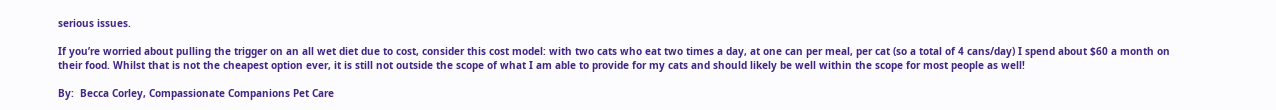serious issues.

If you’re worried about pulling the trigger on an all wet diet due to cost, consider this cost model: with two cats who eat two times a day, at one can per meal, per cat (so a total of 4 cans/day) I spend about $60 a month on their food. Whilst that is not the cheapest option ever, it is still not outside the scope of what I am able to provide for my cats and should likely be well within the scope for most people as well!

By:  Becca Corley, Compassionate Companions Pet Care